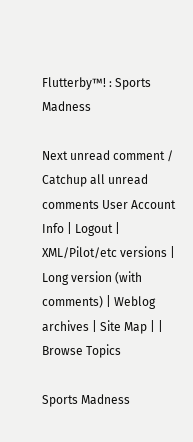Flutterby™! : Sports Madness

Next unread comment / Catchup all unread comments User Account Info | Logout | XML/Pilot/etc versions | Long version (with comments) | Weblog archives | Site Map | | Browse Topics

Sports Madness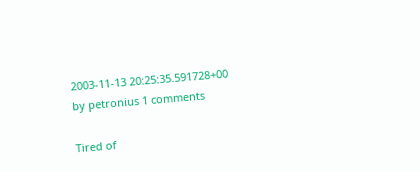2003-11-13 20:25:35.591728+00 by petronius 1 comments

Tired of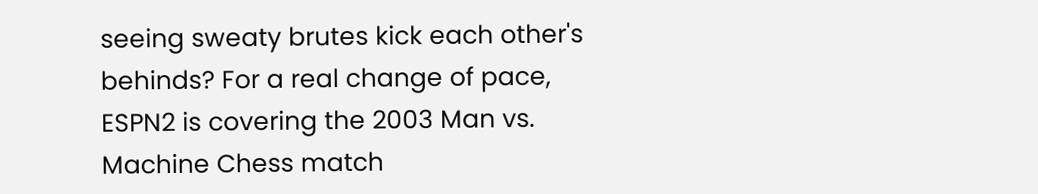seeing sweaty brutes kick each other's behinds? For a real change of pace, ESPN2 is covering the 2003 Man vs. Machine Chess match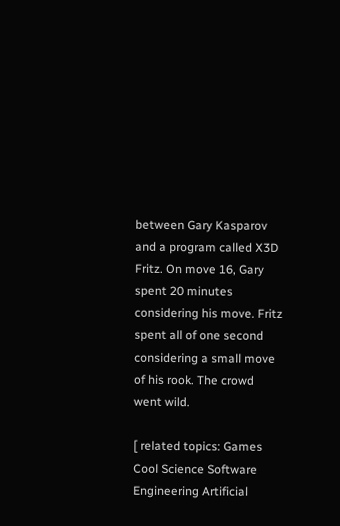between Gary Kasparov and a program called X3D Fritz. On move 16, Gary spent 20 minutes considering his move. Fritz spent all of one second considering a small move of his rook. The crowd went wild.

[ related topics: Games Cool Science Software Engineering Artificial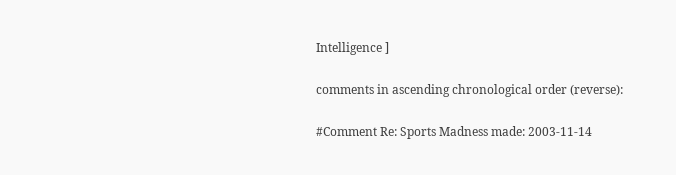Intelligence ]

comments in ascending chronological order (reverse):

#Comment Re: Sports Madness made: 2003-11-14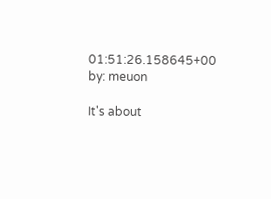01:51:26.158645+00 by: meuon

It's about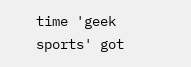time 'geek sports' got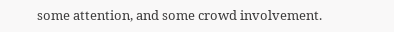some attention, and some crowd involvement.